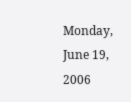Monday, June 19, 2006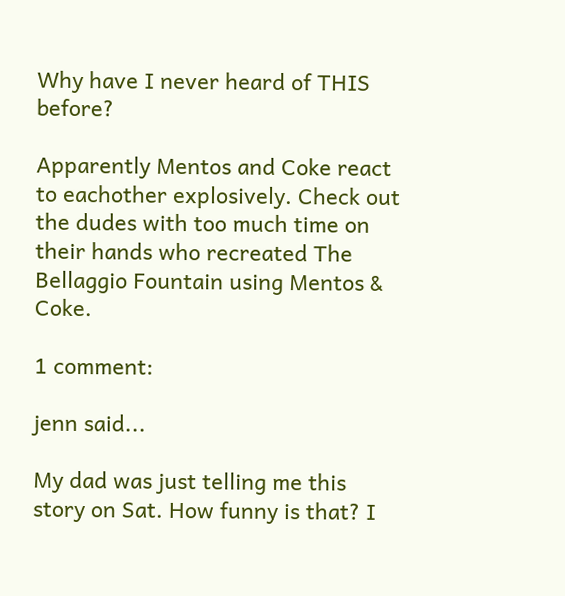Why have I never heard of THIS before?

Apparently Mentos and Coke react to eachother explosively. Check out the dudes with too much time on their hands who recreated The Bellaggio Fountain using Mentos & Coke.

1 comment:

jenn said...

My dad was just telling me this story on Sat. How funny is that? I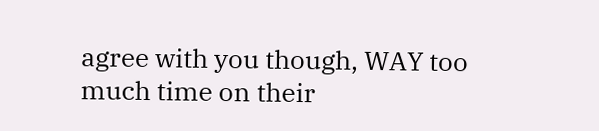agree with you though, WAY too much time on their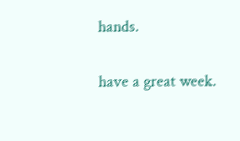hands.

have a great week.